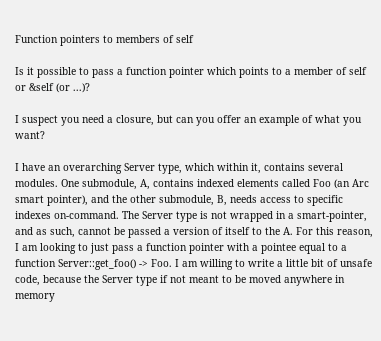Function pointers to members of self

Is it possible to pass a function pointer which points to a member of self or &self (or ...)?

I suspect you need a closure, but can you offer an example of what you want?

I have an overarching Server type, which within it, contains several modules. One submodule, A, contains indexed elements called Foo (an Arc smart pointer), and the other submodule, B, needs access to specific indexes on-command. The Server type is not wrapped in a smart-pointer, and as such, cannot be passed a version of itself to the A. For this reason, I am looking to just pass a function pointer with a pointee equal to a function Server::get_foo() -> Foo. I am willing to write a little bit of unsafe code, because the Server type if not meant to be moved anywhere in memory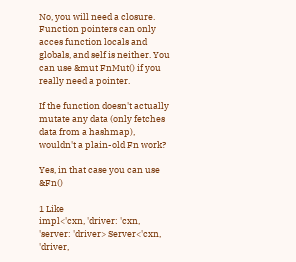No, you will need a closure. Function pointers can only acces function locals and globals, and self is neither. You can use &mut FnMut() if you really need a pointer.

If the function doesn't actually mutate any data (only fetches data from a hashmap), wouldn't a plain-old Fn work?

Yes, in that case you can use &Fn()

1 Like
impl<'cxn, 'driver: 'cxn, 'server: 'driver> Server<'cxn, 'driver,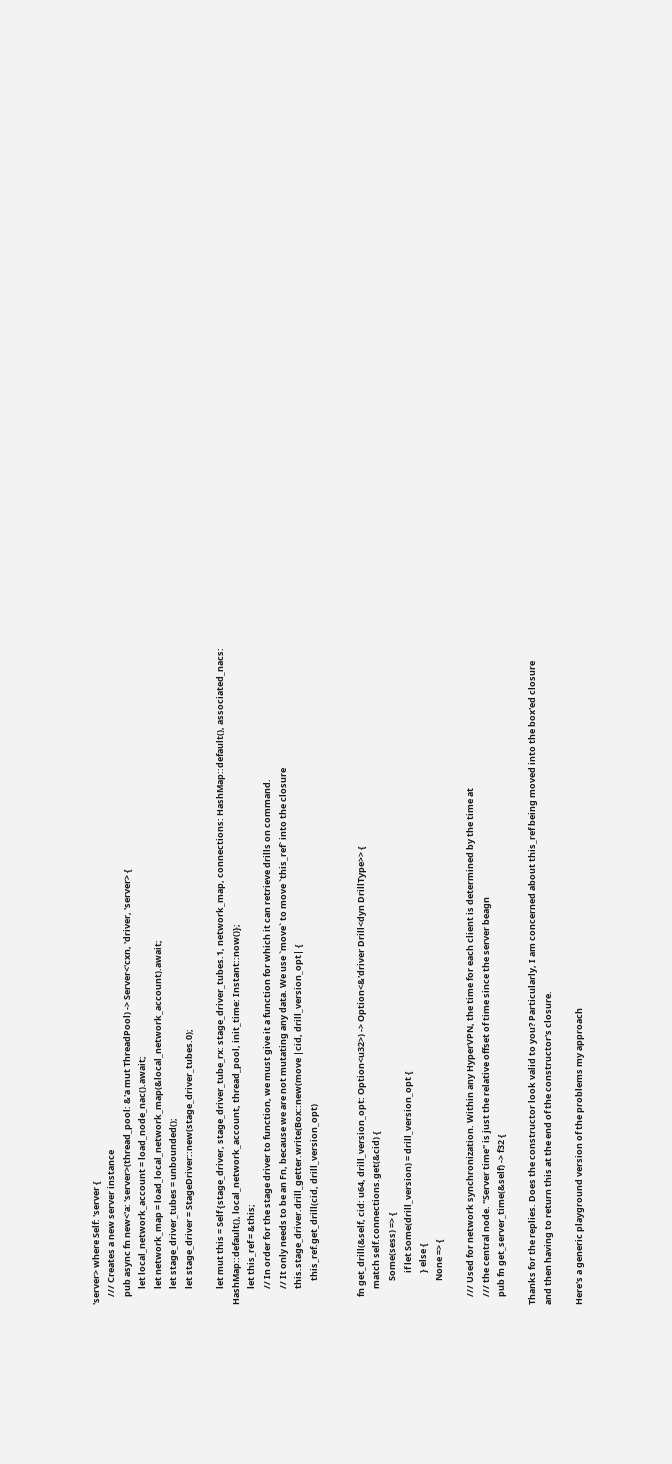'server> where Self: 'server {
    /// Creates a new server instance
    pub async fn new<'a: 'server>(thread_pool: &'a mut ThreadPool) -> Server<'cxn, 'driver, 'server> {
        let local_network_account = load_node_nac().await;
        let network_map = load_local_network_map(&local_network_account).await;
        let stage_driver_tubes = unbounded();
        let stage_driver = StageDriver::new(stage_driver_tubes.0);

        let mut this = Self {stage_driver, stage_driver_tube_rx: stage_driver_tubes.1, network_map, connections: HashMap::default(), associated_nacs: HashMap::default(), local_network_account, thread_pool, init_time: Instant::now()};
        let this_ref = &this;
        // In order for the stage driver to function, we must give it a function for which it can retrieve drills on command.
        // It only needs to be an Fn, because we are not mutating any data. We use `move` to move `this_ref` into the closure
        this.stage_driver.drill_getter.write(Box::new(move |cid, drill_version_opt| {
            this_ref.get_drill(cid, drill_version_opt)


    fn get_drill(&self, cid: u64, drill_version_opt: Option<u32>) -> Option<&'driver Drill<dyn DrillType>> {
        match self.connections.get(&cid) {
            Some(sess) => {
                if let Some(drill_version) = drill_version_opt {
                } else {
            None => {

    /// Used for network synchronization. Within any HyperVPN, the time for each client is determined by the time at
    /// the central node. "Server time" is just the relative offset of time since the server beagn
    pub fn get_server_time(&self) -> f32 {

Thanks for the replies. Does the constructor look valid to you? Particularly, I am concerned about this_ref being moved into the box'ed closure and then having to return this at the end of the constructor's closure.

Here's a generic playground version of the problems my approach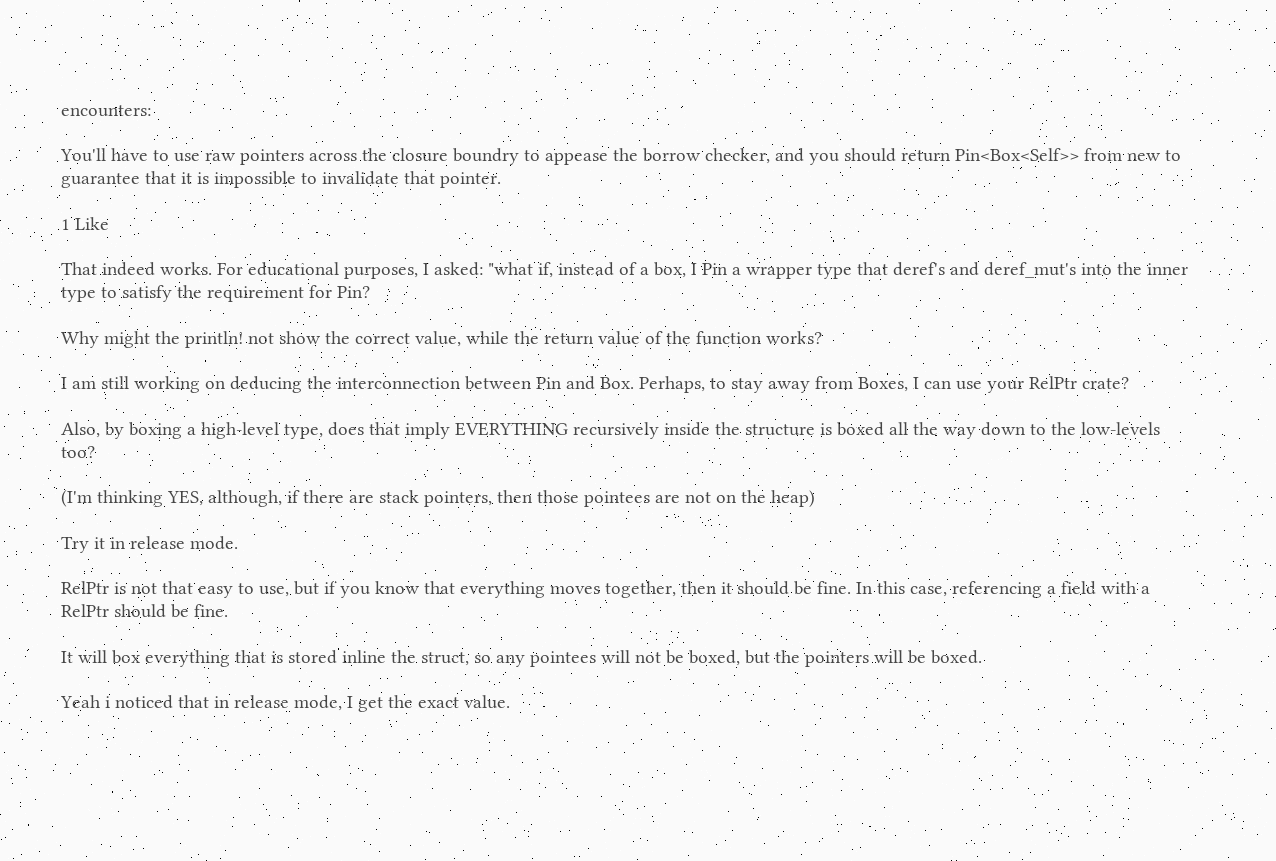encounters:

You'll have to use raw pointers across the closure boundry to appease the borrow checker, and you should return Pin<Box<Self>> from new to guarantee that it is impossible to invalidate that pointer.

1 Like

That indeed works. For educational purposes, I asked: "what if, instead of a box, I Pin a wrapper type that deref's and deref_mut's into the inner type to satisfy the requirement for Pin?

Why might the println! not show the correct value, while the return value of the function works?

I am still working on deducing the interconnection between Pin and Box. Perhaps, to stay away from Boxes, I can use your RelPtr crate?

Also, by boxing a high-level type, does that imply EVERYTHING recursively inside the structure is boxed all the way down to the low-levels too?

(I'm thinking YES, although, if there are stack pointers, then those pointees are not on the heap)

Try it in release mode.

RelPtr is not that easy to use, but if you know that everything moves together, then it should be fine. In this case, referencing a field with a RelPtr should be fine.

It will box everything that is stored inline the struct, so any pointees will not be boxed, but the pointers will be boxed.

Yeah i noticed that in release mode, I get the exact value.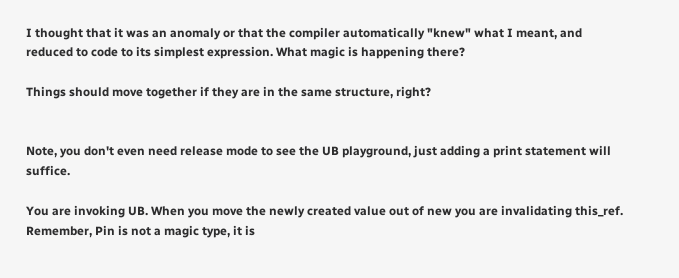I thought that it was an anomaly or that the compiler automatically "knew" what I meant, and reduced to code to its simplest expression. What magic is happening there?

Things should move together if they are in the same structure, right?


Note, you don't even need release mode to see the UB playground, just adding a print statement will suffice.

You are invoking UB. When you move the newly created value out of new you are invalidating this_ref. Remember, Pin is not a magic type, it is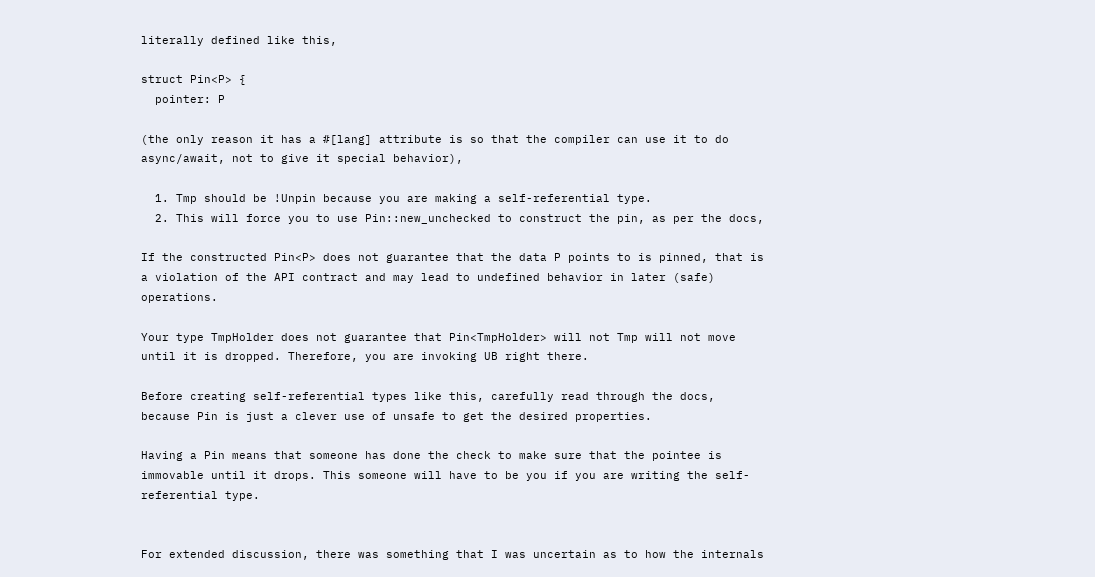literally defined like this,

struct Pin<P> {
  pointer: P

(the only reason it has a #[lang] attribute is so that the compiler can use it to do async/await, not to give it special behavior),

  1. Tmp should be !Unpin because you are making a self-referential type.
  2. This will force you to use Pin::new_unchecked to construct the pin, as per the docs,

If the constructed Pin<P> does not guarantee that the data P points to is pinned, that is a violation of the API contract and may lead to undefined behavior in later (safe) operations.

Your type TmpHolder does not guarantee that Pin<TmpHolder> will not Tmp will not move until it is dropped. Therefore, you are invoking UB right there.

Before creating self-referential types like this, carefully read through the docs, because Pin is just a clever use of unsafe to get the desired properties.

Having a Pin means that someone has done the check to make sure that the pointee is immovable until it drops. This someone will have to be you if you are writing the self-referential type.


For extended discussion, there was something that I was uncertain as to how the internals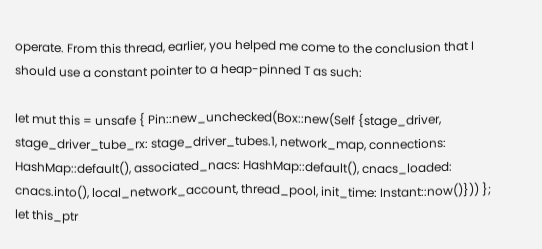operate. From this thread, earlier, you helped me come to the conclusion that I should use a constant pointer to a heap-pinned T as such:

let mut this = unsafe { Pin::new_unchecked(Box::new(Self {stage_driver, stage_driver_tube_rx: stage_driver_tubes.1, network_map, connections: HashMap::default(), associated_nacs: HashMap::default(), cnacs_loaded: cnacs.into(), local_network_account, thread_pool, init_time: Instant::now()})) };
let this_ptr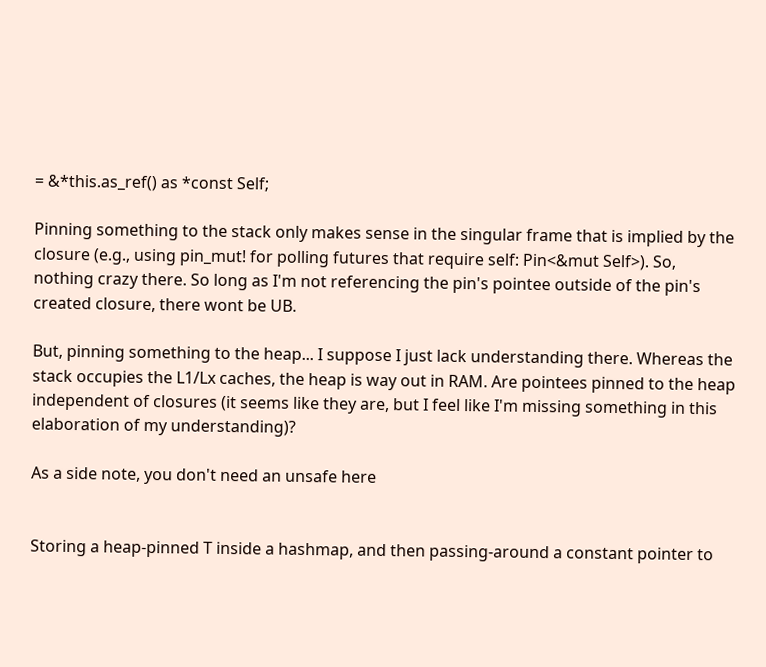= &*this.as_ref() as *const Self;

Pinning something to the stack only makes sense in the singular frame that is implied by the closure (e.g., using pin_mut! for polling futures that require self: Pin<&mut Self>). So, nothing crazy there. So long as I'm not referencing the pin's pointee outside of the pin's created closure, there wont be UB.

But, pinning something to the heap... I suppose I just lack understanding there. Whereas the stack occupies the L1/Lx caches, the heap is way out in RAM. Are pointees pinned to the heap independent of closures (it seems like they are, but I feel like I'm missing something in this elaboration of my understanding)?

As a side note, you don't need an unsafe here


Storing a heap-pinned T inside a hashmap, and then passing-around a constant pointer to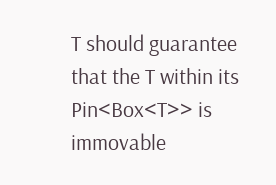T should guarantee that the T within its Pin<Box<T>> is immovable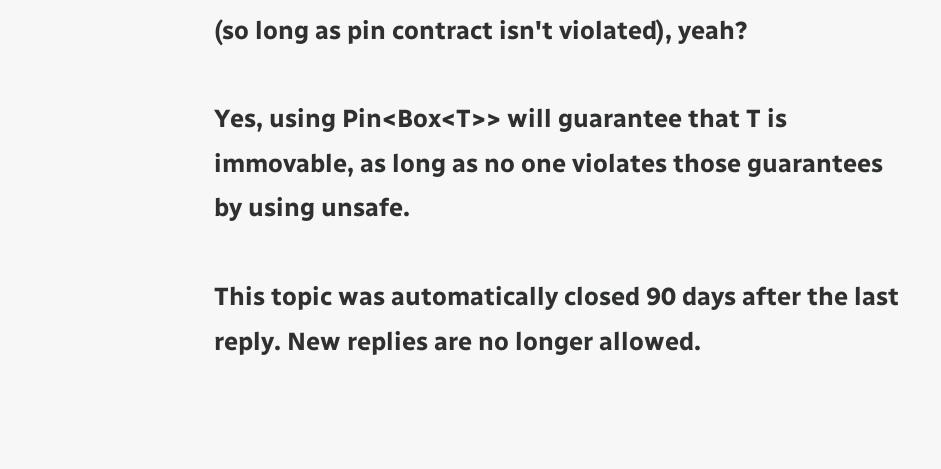(so long as pin contract isn't violated), yeah?

Yes, using Pin<Box<T>> will guarantee that T is immovable, as long as no one violates those guarantees by using unsafe.

This topic was automatically closed 90 days after the last reply. New replies are no longer allowed.